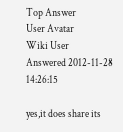Top Answer
User Avatar
Wiki User
Answered 2012-11-28 14:26:15

yes,it does share its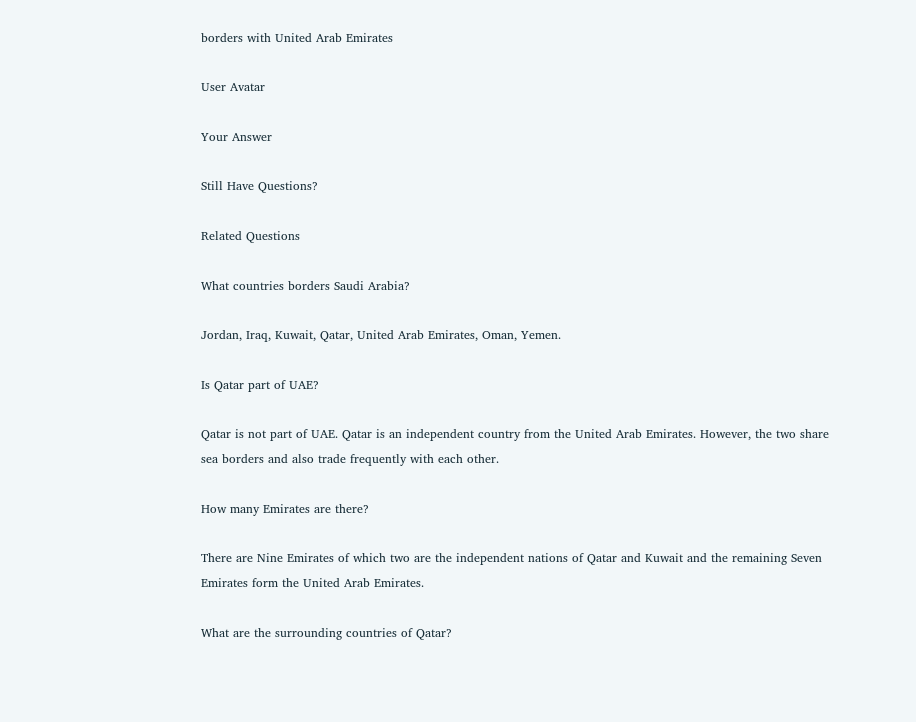borders with United Arab Emirates

User Avatar

Your Answer

Still Have Questions?

Related Questions

What countries borders Saudi Arabia?

Jordan, Iraq, Kuwait, Qatar, United Arab Emirates, Oman, Yemen.

Is Qatar part of UAE?

Qatar is not part of UAE. Qatar is an independent country from the United Arab Emirates. However, the two share sea borders and also trade frequently with each other.

How many Emirates are there?

There are Nine Emirates of which two are the independent nations of Qatar and Kuwait and the remaining Seven Emirates form the United Arab Emirates.

What are the surrounding countries of Qatar?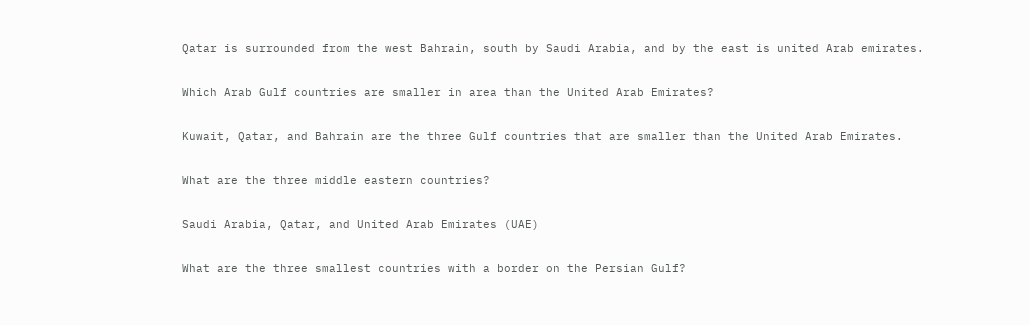Qatar is surrounded from the west Bahrain, south by Saudi Arabia, and by the east is united Arab emirates.

Which Arab Gulf countries are smaller in area than the United Arab Emirates?

Kuwait, Qatar, and Bahrain are the three Gulf countries that are smaller than the United Arab Emirates.

What are the three middle eastern countries?

Saudi Arabia, Qatar, and United Arab Emirates (UAE)

What are the three smallest countries with a border on the Persian Gulf?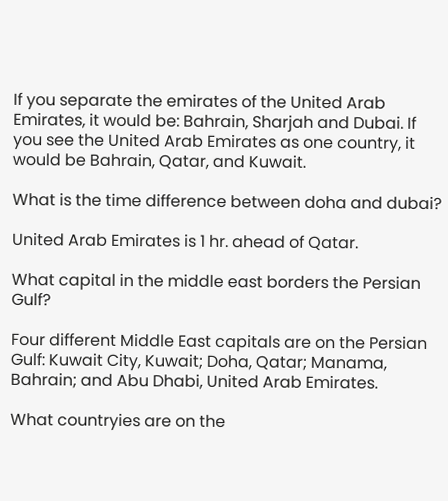If you separate the emirates of the United Arab Emirates, it would be: Bahrain, Sharjah and Dubai. If you see the United Arab Emirates as one country, it would be Bahrain, Qatar, and Kuwait.

What is the time difference between doha and dubai?

United Arab Emirates is 1 hr. ahead of Qatar.

What capital in the middle east borders the Persian Gulf?

Four different Middle East capitals are on the Persian Gulf: Kuwait City, Kuwait; Doha, Qatar; Manama, Bahrain; and Abu Dhabi, United Arab Emirates.

What countryies are on the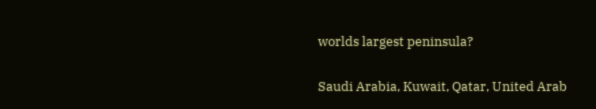worlds largest peninsula?

Saudi Arabia, Kuwait, Qatar, United Arab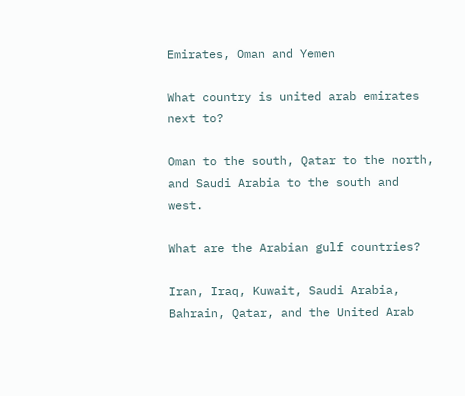Emirates, Oman and Yemen

What country is united arab emirates next to?

Oman to the south, Qatar to the north, and Saudi Arabia to the south and west.

What are the Arabian gulf countries?

Iran, Iraq, Kuwait, Saudi Arabia, Bahrain, Qatar, and the United Arab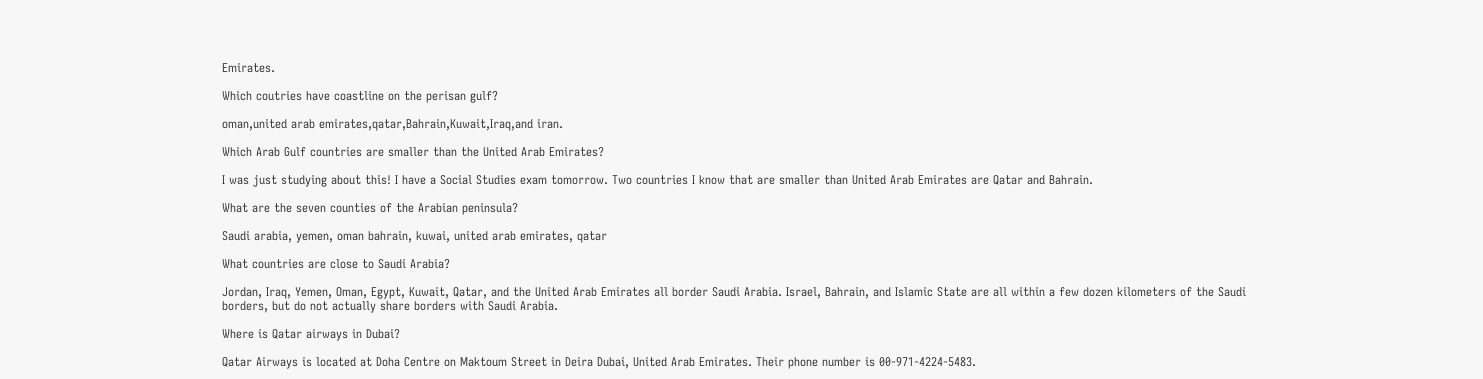Emirates.

Which coutries have coastline on the perisan gulf?

oman,united arab emirates,qatar,Bahrain,Kuwait,Iraq,and iran.

Which Arab Gulf countries are smaller than the United Arab Emirates?

I was just studying about this! I have a Social Studies exam tomorrow. Two countries I know that are smaller than United Arab Emirates are Qatar and Bahrain.

What are the seven counties of the Arabian peninsula?

Saudi arabia, yemen, oman bahrain, kuwai, united arab emirates, qatar

What countries are close to Saudi Arabia?

Jordan, Iraq, Yemen, Oman, Egypt, Kuwait, Qatar, and the United Arab Emirates all border Saudi Arabia. Israel, Bahrain, and Islamic State are all within a few dozen kilometers of the Saudi borders, but do not actually share borders with Saudi Arabia.

Where is Qatar airways in Dubai?

Qatar Airways is located at Doha Centre on Maktoum Street in Deira Dubai, United Arab Emirates. Their phone number is 00-971-4224-5483.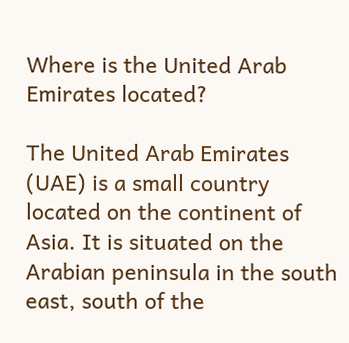Where is the United Arab Emirates located?

The United Arab Emirates (UAE) is a small country located on the continent of Asia. It is situated on the Arabian peninsula in the south east, south of the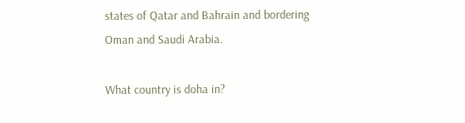states of Qatar and Bahrain and bordering Oman and Saudi Arabia.

What country is doha in?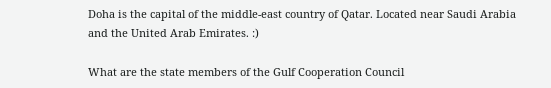Doha is the capital of the middle-east country of Qatar. Located near Saudi Arabia and the United Arab Emirates. :)

What are the state members of the Gulf Cooperation Council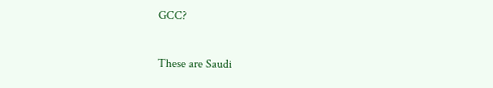GCC?

These are Saudi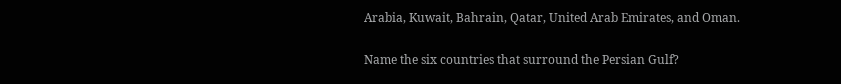Arabia, Kuwait, Bahrain, Qatar, United Arab Emirates, and Oman.

Name the six countries that surround the Persian Gulf?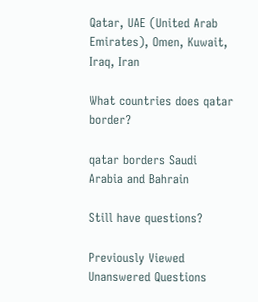Qatar, UAE (United Arab Emirates), Omen, Kuwait, Iraq, Iran

What countries does qatar border?

qatar borders Saudi Arabia and Bahrain

Still have questions?

Previously Viewed
Unanswered Questions